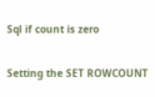Sql if count is zero

Setting the SET ROWCOUNT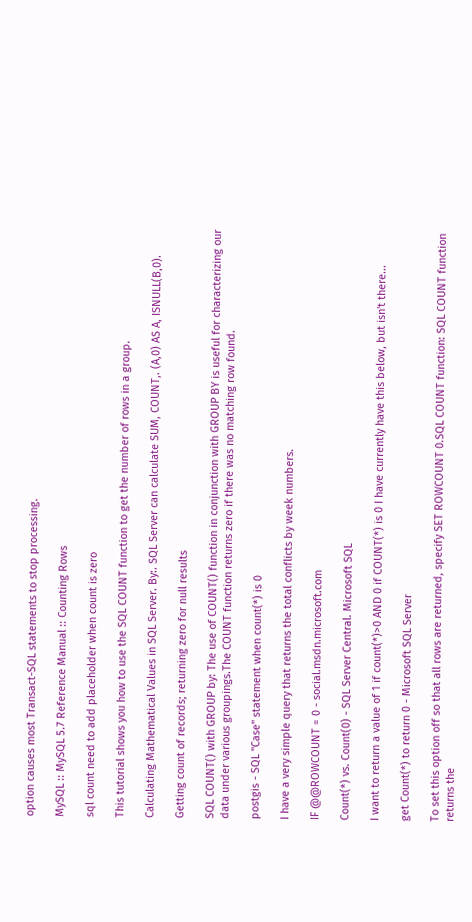option causes most Transact-SQL statements to stop processing.

MySQL :: MySQL 5.7 Reference Manual :: Counting Rows

sql count need to add placeholder when count is zero

This tutorial shows you how to use the SQL COUNT function to get the number of rows in a group.

Calculating Mathematical Values in SQL Server. By:. SQL Server can calculate SUM, COUNT,. (A,0) AS A, ISNULL(B,0).

Getting count of records; returning zero for null results

SQL COUNT() with GROUP by: The use of COUNT() function in conjunction with GROUP BY is useful for characterizing our data under various groupings.The COUNT function returns zero if there was no matching row found.

postgis - SQL "Case" statement when count(*) is 0

I have a very simple query that returns the total conflicts by week numbers.

IF @@ROWCOUNT = 0 - social.msdn.microsoft.com

Count(*) vs. Count(0) - SQL Server Central. Microsoft SQL

I want to return a value of 1 if count(*)>0 AND 0 if COUNT(*) is 0 I have currently have this below, but isn't there...

get Count(*) to return 0 - Microsoft SQL Server

To set this option off so that all rows are returned, specify SET ROWCOUNT 0.SQL COUNT function: SQL COUNT function returns the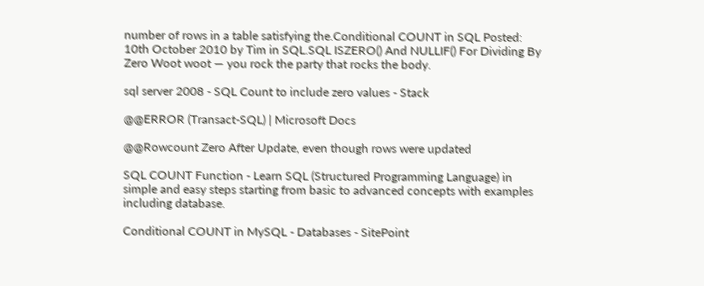number of rows in a table satisfying the.Conditional COUNT in SQL Posted: 10th October 2010 by Tim in SQL.SQL ISZERO() And NULLIF() For Dividing By Zero Woot woot — you rock the party that rocks the body.

sql server 2008 - SQL Count to include zero values - Stack

@@ERROR (Transact-SQL) | Microsoft Docs

@@Rowcount Zero After Update, even though rows were updated

SQL COUNT Function - Learn SQL (Structured Programming Language) in simple and easy steps starting from basic to advanced concepts with examples including database.

Conditional COUNT in MySQL - Databases - SitePoint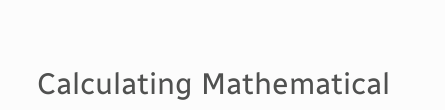Calculating Mathematical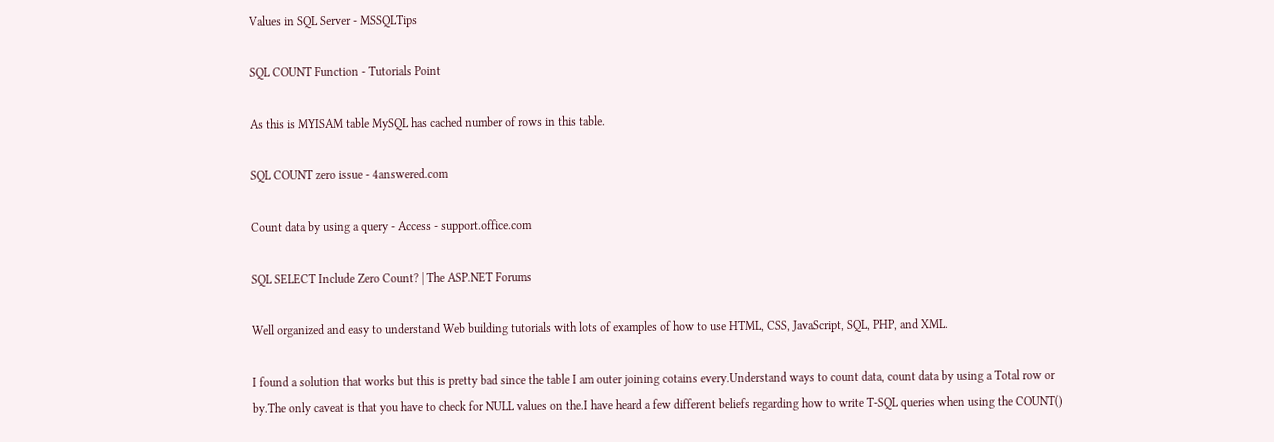Values in SQL Server - MSSQLTips

SQL COUNT Function - Tutorials Point

As this is MYISAM table MySQL has cached number of rows in this table.

SQL COUNT zero issue - 4answered.com

Count data by using a query - Access - support.office.com

SQL SELECT Include Zero Count? | The ASP.NET Forums

Well organized and easy to understand Web building tutorials with lots of examples of how to use HTML, CSS, JavaScript, SQL, PHP, and XML.

I found a solution that works but this is pretty bad since the table I am outer joining cotains every.Understand ways to count data, count data by using a Total row or by.The only caveat is that you have to check for NULL values on the.I have heard a few different beliefs regarding how to write T-SQL queries when using the COUNT()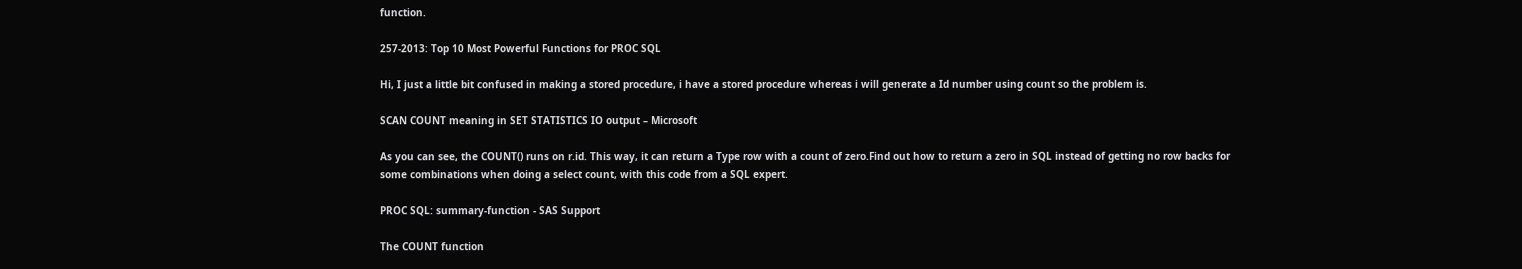function.

257-2013: Top 10 Most Powerful Functions for PROC SQL

Hi, I just a little bit confused in making a stored procedure, i have a stored procedure whereas i will generate a Id number using count so the problem is.

SCAN COUNT meaning in SET STATISTICS IO output – Microsoft

As you can see, the COUNT() runs on r.id. This way, it can return a Type row with a count of zero.Find out how to return a zero in SQL instead of getting no row backs for some combinations when doing a select count, with this code from a SQL expert.

PROC SQL: summary-function - SAS Support

The COUNT function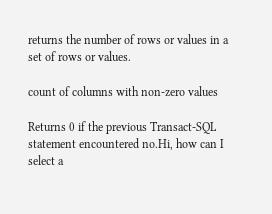returns the number of rows or values in a set of rows or values.

count of columns with non-zero values

Returns 0 if the previous Transact-SQL statement encountered no.Hi, how can I select a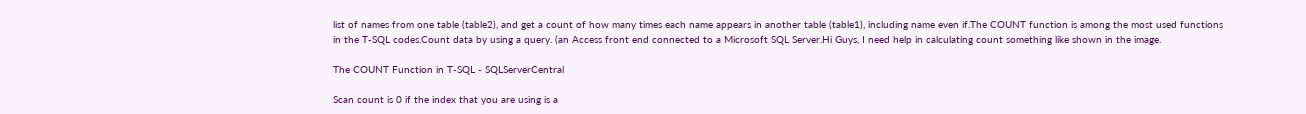list of names from one table (table2), and get a count of how many times each name appears in another table (table1), including name even if.The COUNT function is among the most used functions in the T-SQL codes.Count data by using a query. (an Access front end connected to a Microsoft SQL Server.Hi Guys, I need help in calculating count something like shown in the image.

The COUNT Function in T-SQL - SQLServerCentral

Scan count is 0 if the index that you are using is a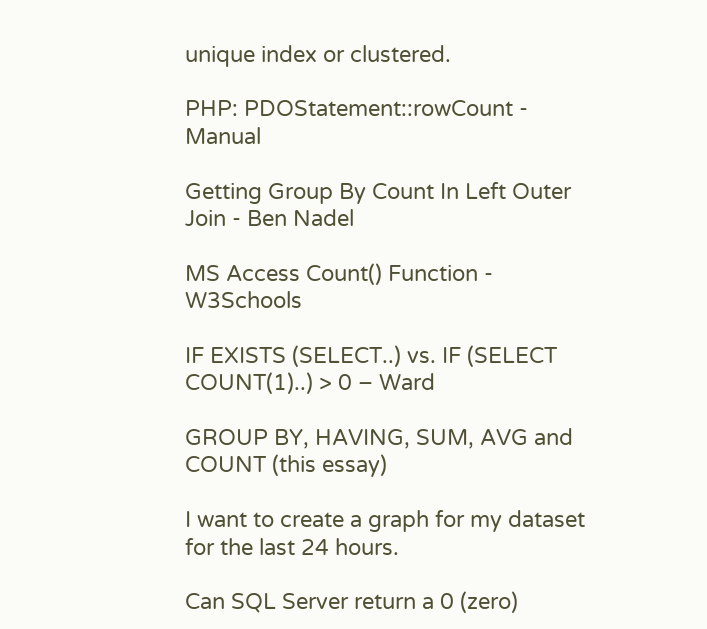unique index or clustered.

PHP: PDOStatement::rowCount - Manual

Getting Group By Count In Left Outer Join - Ben Nadel

MS Access Count() Function - W3Schools

IF EXISTS (SELECT..) vs. IF (SELECT COUNT(1)..) > 0 – Ward

GROUP BY, HAVING, SUM, AVG and COUNT (this essay)

I want to create a graph for my dataset for the last 24 hours.

Can SQL Server return a 0 (zero)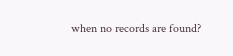when no records are found?